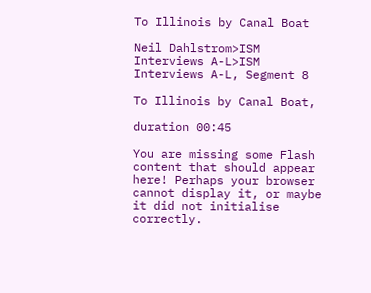To Illinois by Canal Boat

Neil Dahlstrom>ISM Interviews A-L>ISM Interviews A-L, Segment 8

To Illinois by Canal Boat,

duration 00:45

You are missing some Flash content that should appear here! Perhaps your browser cannot display it, or maybe it did not initialise correctly.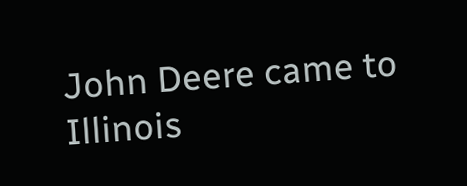John Deere came to Illinois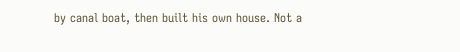by canal boat, then built his own house. Not a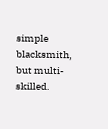simple blacksmith, but multi-skilled.